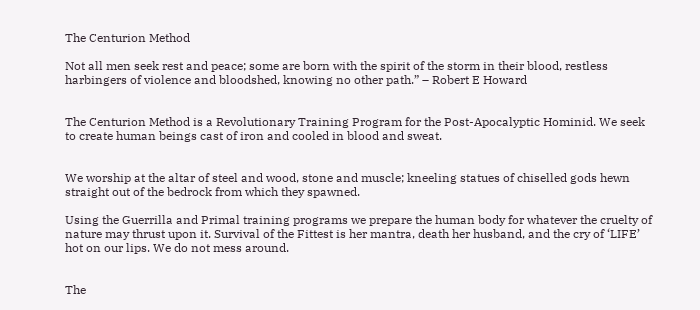The Centurion Method

Not all men seek rest and peace; some are born with the spirit of the storm in their blood, restless harbingers of violence and bloodshed, knowing no other path.” – Robert E Howard


The Centurion Method is a Revolutionary Training Program for the Post-Apocalyptic Hominid. We seek to create human beings cast of iron and cooled in blood and sweat.


We worship at the altar of steel and wood, stone and muscle; kneeling statues of chiselled gods hewn straight out of the bedrock from which they spawned.

Using the Guerrilla and Primal training programs we prepare the human body for whatever the cruelty of nature may thrust upon it. Survival of the Fittest is her mantra, death her husband, and the cry of ‘LIFE’ hot on our lips. We do not mess around.


The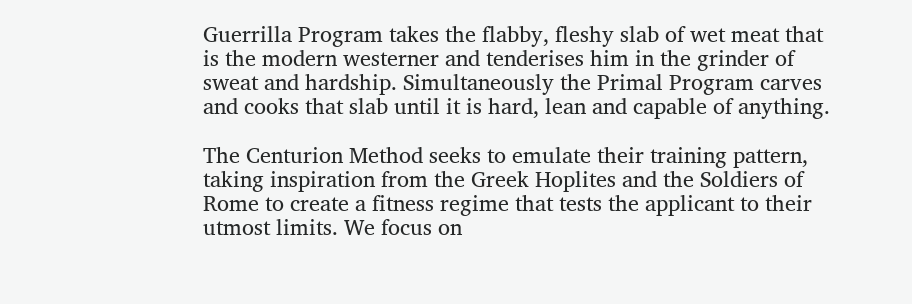Guerrilla Program takes the flabby, fleshy slab of wet meat that is the modern westerner and tenderises him in the grinder of sweat and hardship. Simultaneously the Primal Program carves and cooks that slab until it is hard, lean and capable of anything.

The Centurion Method seeks to emulate their training pattern, taking inspiration from the Greek Hoplites and the Soldiers of Rome to create a fitness regime that tests the applicant to their utmost limits. We focus on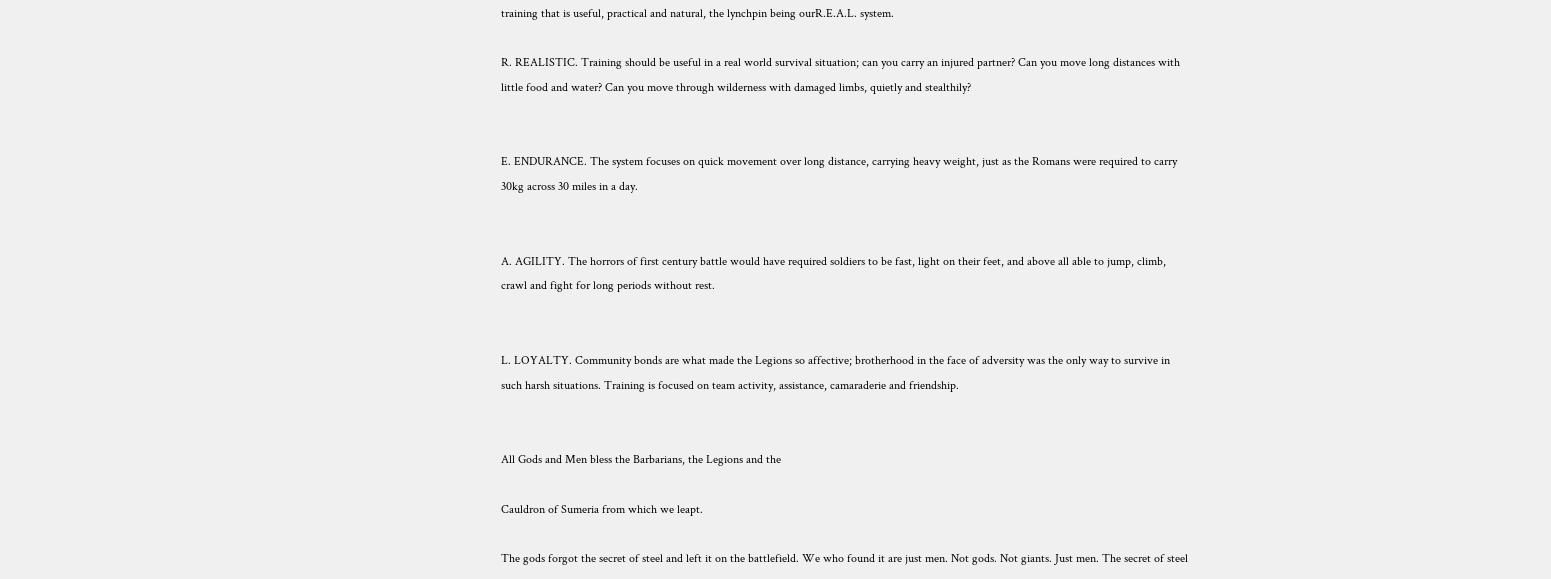training that is useful, practical and natural, the lynchpin being ourR.E.A.L. system.

R. REALISTIC. Training should be useful in a real world survival situation; can you carry an injured partner? Can you move long distances with little food and water? Can you move through wilderness with damaged limbs, quietly and stealthily?


E. ENDURANCE. The system focuses on quick movement over long distance, carrying heavy weight, just as the Romans were required to carry 30kg across 30 miles in a day.


A. AGILITY. The horrors of first century battle would have required soldiers to be fast, light on their feet, and above all able to jump, climb, crawl and fight for long periods without rest.


L. LOYALTY. Community bonds are what made the Legions so affective; brotherhood in the face of adversity was the only way to survive in such harsh situations. Training is focused on team activity, assistance, camaraderie and friendship.


All Gods and Men bless the Barbarians, the Legions and the

Cauldron of Sumeria from which we leapt.

The gods forgot the secret of steel and left it on the battlefield. We who found it are just men. Not gods. Not giants. Just men. The secret of steel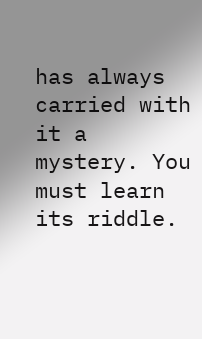has always carried with it a mystery. You must learn its riddle.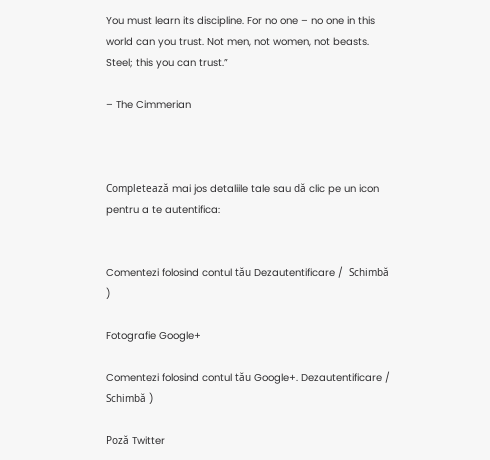You must learn its discipline. For no one – no one in this world can you trust. Not men, not women, not beasts. Steel; this you can trust.”

– The Cimmerian



Completează mai jos detaliile tale sau dă clic pe un icon pentru a te autentifica:


Comentezi folosind contul tău Dezautentificare /  Schimbă )

Fotografie Google+

Comentezi folosind contul tău Google+. Dezautentificare /  Schimbă )

Poză Twitter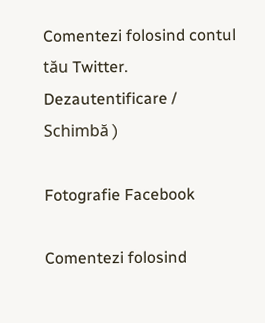Comentezi folosind contul tău Twitter. Dezautentificare /  Schimbă )

Fotografie Facebook

Comentezi folosind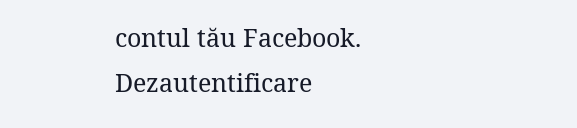contul tău Facebook. Dezautentificare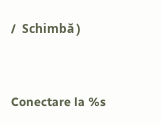/  Schimbă )


Conectare la %s